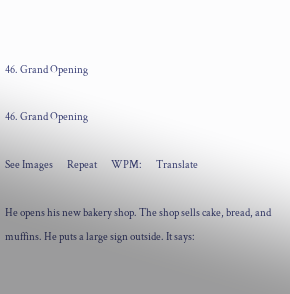46. Grand Opening

46. Grand Opening

See Images       Repeat       WPM:       Translate

He opens his new bakery shop. The shop sells cake, bread, and muffins. He puts a large sign outside. It says: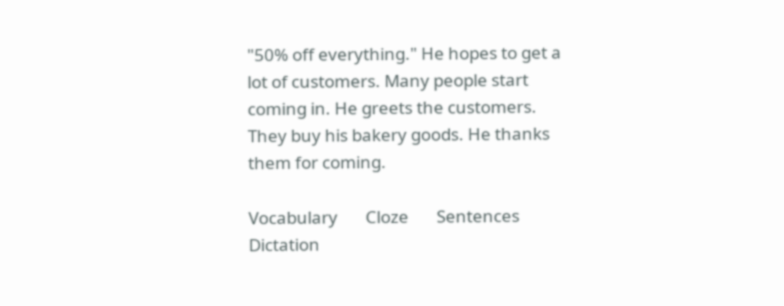"50% off everything." He hopes to get a lot of customers. Many people start coming in. He greets the customers. They buy his bakery goods. He thanks them for coming.

Vocabulary       Cloze       Sentences       Dictation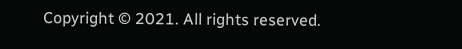Copyright © 2021. All rights reserved.